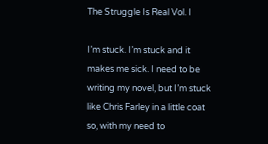The Struggle Is Real Vol. I

I’m stuck. I’m stuck and it makes me sick. I need to be writing my novel, but I’m stuck like Chris Farley in a little coat so, with my need to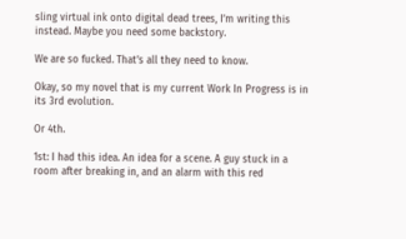sling virtual ink onto digital dead trees, I’m writing this instead. Maybe you need some backstory.

We are so fucked. That’s all they need to know.

Okay, so my novel that is my current Work In Progress is in its 3rd evolution.

Or 4th.

1st: I had this idea. An idea for a scene. A guy stuck in a room after breaking in, and an alarm with this red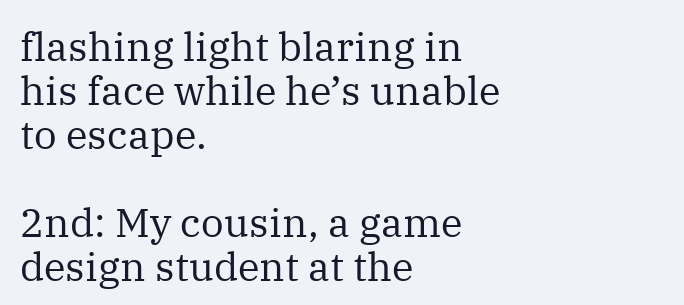flashing light blaring in his face while he’s unable to escape.

2nd: My cousin, a game design student at the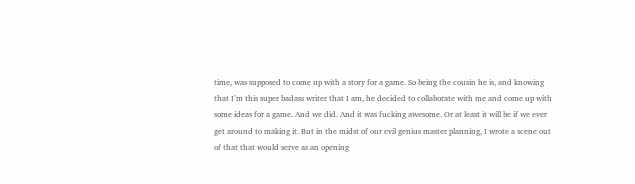time, was supposed to come up with a story for a game. So being the cousin he is, and knowing that I’m this super badass writer that I am, he decided to collaborate with me and come up with some ideas for a game. And we did. And it was fucking awesome. Or at least it will be if we ever get around to making it. But in the midst of our evil genius master planning, I wrote a scene out of that that would serve as an opening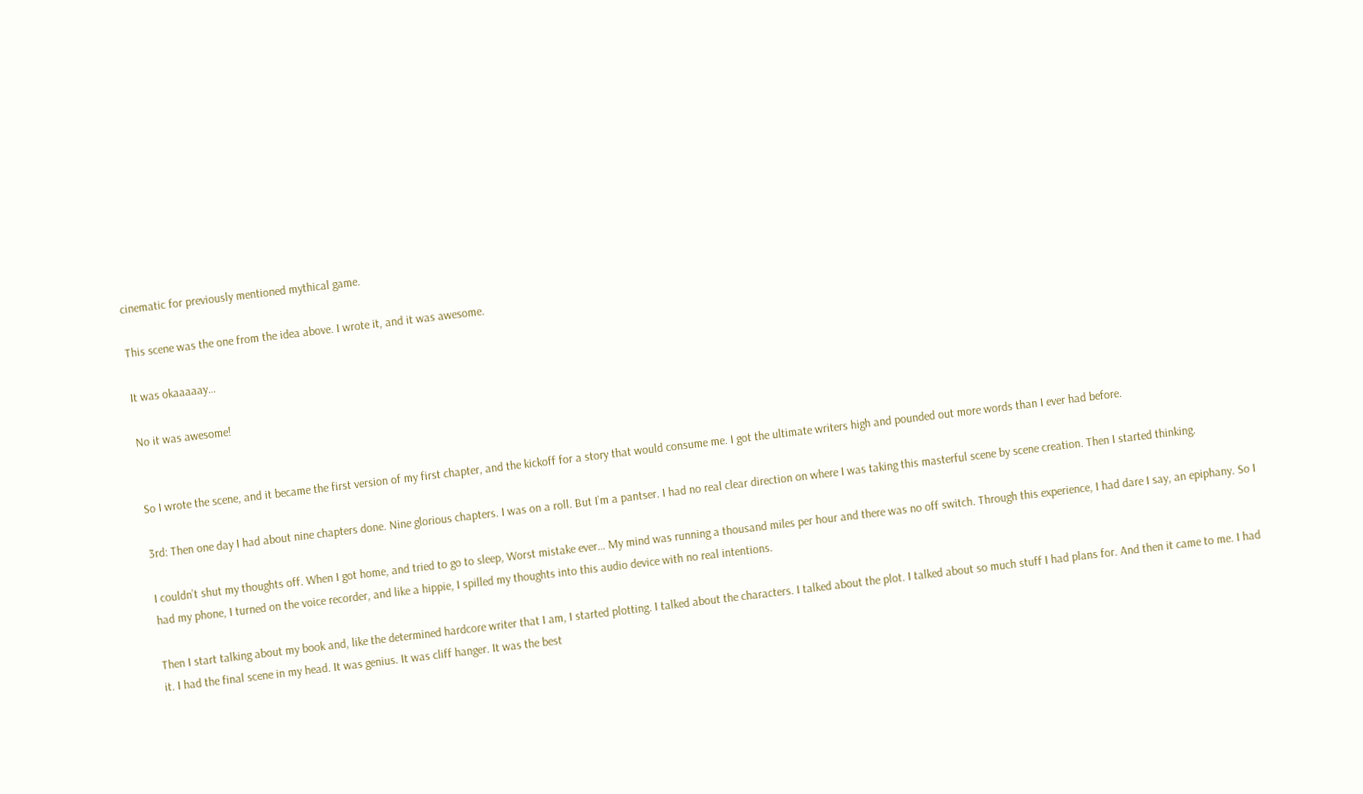cinematic for previously mentioned mythical game.

This scene was the one from the idea above. I wrote it, and it was awesome.

It was okaaaaay…

No it was awesome!


So I wrote the scene, and it became the first version of my first chapter, and the kickoff for a story that would consume me. I got the ultimate writers high and pounded out more words than I ever had before.

3rd: Then one day I had about nine chapters done. Nine glorious chapters. I was on a roll. But I’m a pantser. I had no real clear direction on where I was taking this masterful scene by scene creation. Then I started thinking.

I couldn’t shut my thoughts off. When I got home, and tried to go to sleep, Worst mistake ever… My mind was running a thousand miles per hour and there was no off switch. Through this experience, I had dare I say, an epiphany. So I had my phone, I turned on the voice recorder, and like a hippie, I spilled my thoughts into this audio device with no real intentions.

Then I start talking about my book and, like the determined hardcore writer that I am, I started plotting. I talked about the characters. I talked about the plot. I talked about so much stuff I had plans for. And then it came to me. I had it. I had the final scene in my head. It was genius. It was cliff hanger. It was the best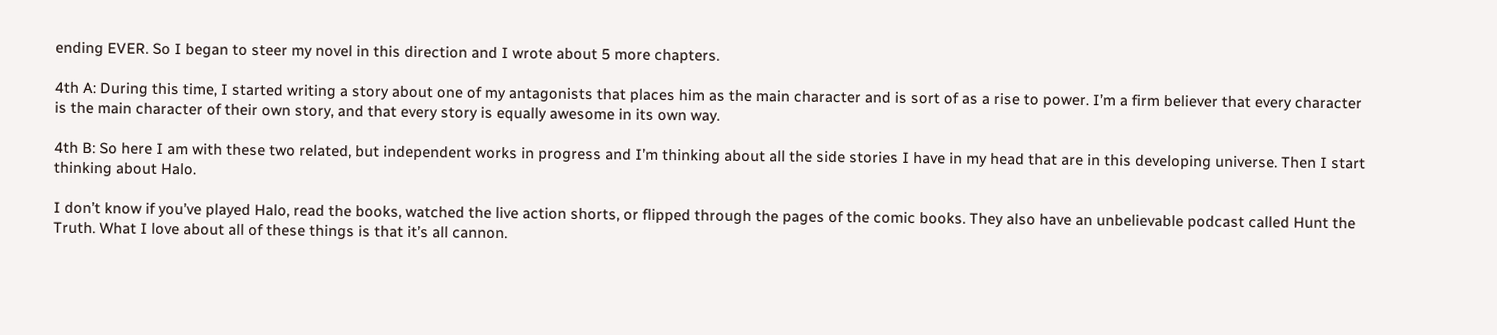ending EVER. So I began to steer my novel in this direction and I wrote about 5 more chapters.

4th A: During this time, I started writing a story about one of my antagonists that places him as the main character and is sort of as a rise to power. I’m a firm believer that every character is the main character of their own story, and that every story is equally awesome in its own way.

4th B: So here I am with these two related, but independent works in progress and I’m thinking about all the side stories I have in my head that are in this developing universe. Then I start thinking about Halo.

I don’t know if you’ve played Halo, read the books, watched the live action shorts, or flipped through the pages of the comic books. They also have an unbelievable podcast called Hunt the Truth. What I love about all of these things is that it’s all cannon.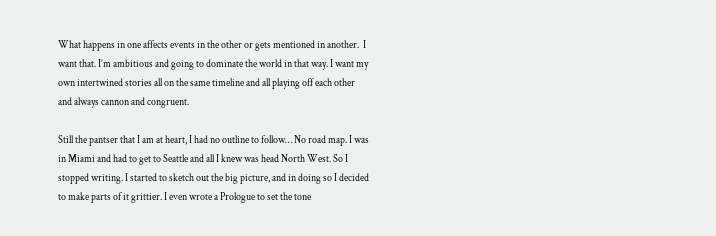What happens in one affects events in the other or gets mentioned in another.  I want that. I’m ambitious and going to dominate the world in that way. I want my own intertwined stories all on the same timeline and all playing off each other and always cannon and congruent.

Still the pantser that I am at heart, I had no outline to follow… No road map. I was in Miami and had to get to Seattle and all I knew was head North West. So I stopped writing. I started to sketch out the big picture, and in doing so I decided to make parts of it grittier. I even wrote a Prologue to set the tone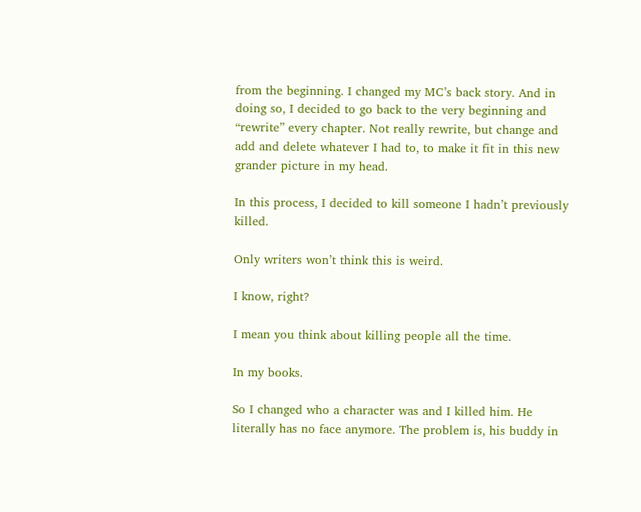from the beginning. I changed my MC’s back story. And in doing so, I decided to go back to the very beginning and “rewrite” every chapter. Not really rewrite, but change and add and delete whatever I had to, to make it fit in this new grander picture in my head.

In this process, I decided to kill someone I hadn’t previously killed.

Only writers won’t think this is weird.

I know, right?

I mean you think about killing people all the time.

In my books.

So I changed who a character was and I killed him. He literally has no face anymore. The problem is, his buddy in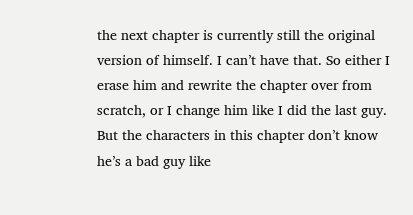the next chapter is currently still the original version of himself. I can’t have that. So either I erase him and rewrite the chapter over from scratch, or I change him like I did the last guy. But the characters in this chapter don’t know he’s a bad guy like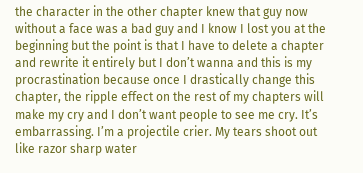the character in the other chapter knew that guy now without a face was a bad guy and I know I lost you at the beginning but the point is that I have to delete a chapter and rewrite it entirely but I don’t wanna and this is my procrastination because once I drastically change this chapter, the ripple effect on the rest of my chapters will make my cry and I don’t want people to see me cry. It’s embarrassing. I’m a projectile crier. My tears shoot out like razor sharp water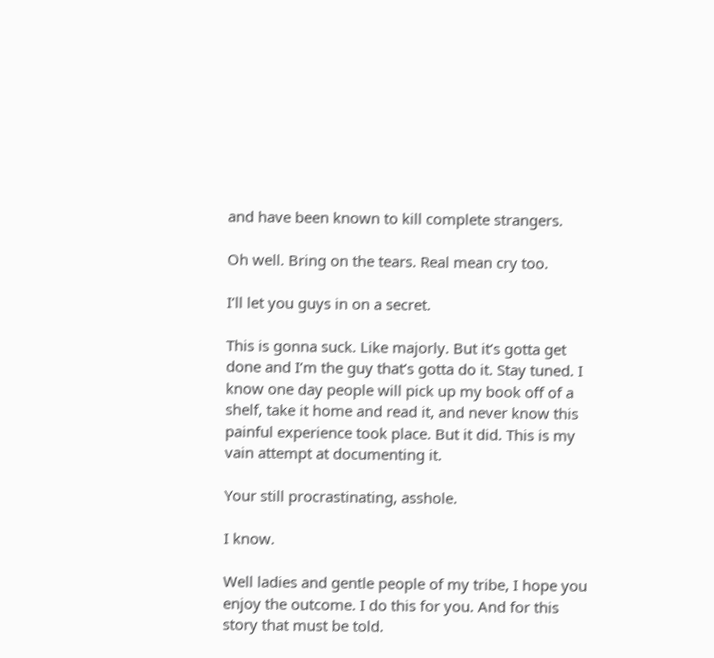and have been known to kill complete strangers.

Oh well. Bring on the tears. Real mean cry too.

I’ll let you guys in on a secret.

This is gonna suck. Like majorly. But it’s gotta get done and I’m the guy that’s gotta do it. Stay tuned. I know one day people will pick up my book off of a shelf, take it home and read it, and never know this painful experience took place. But it did. This is my vain attempt at documenting it.

Your still procrastinating, asshole.

I know.

Well ladies and gentle people of my tribe, I hope you enjoy the outcome. I do this for you. And for this story that must be told.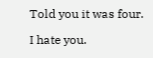Told you it was four.

I hate you.